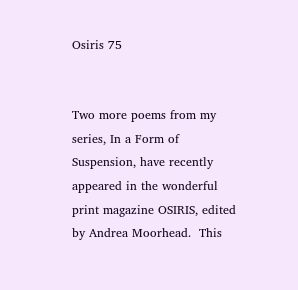Osiris 75


Two more poems from my series, In a Form of Suspension, have recently appeared in the wonderful print magazine OSIRIS, edited by Andrea Moorhead.  This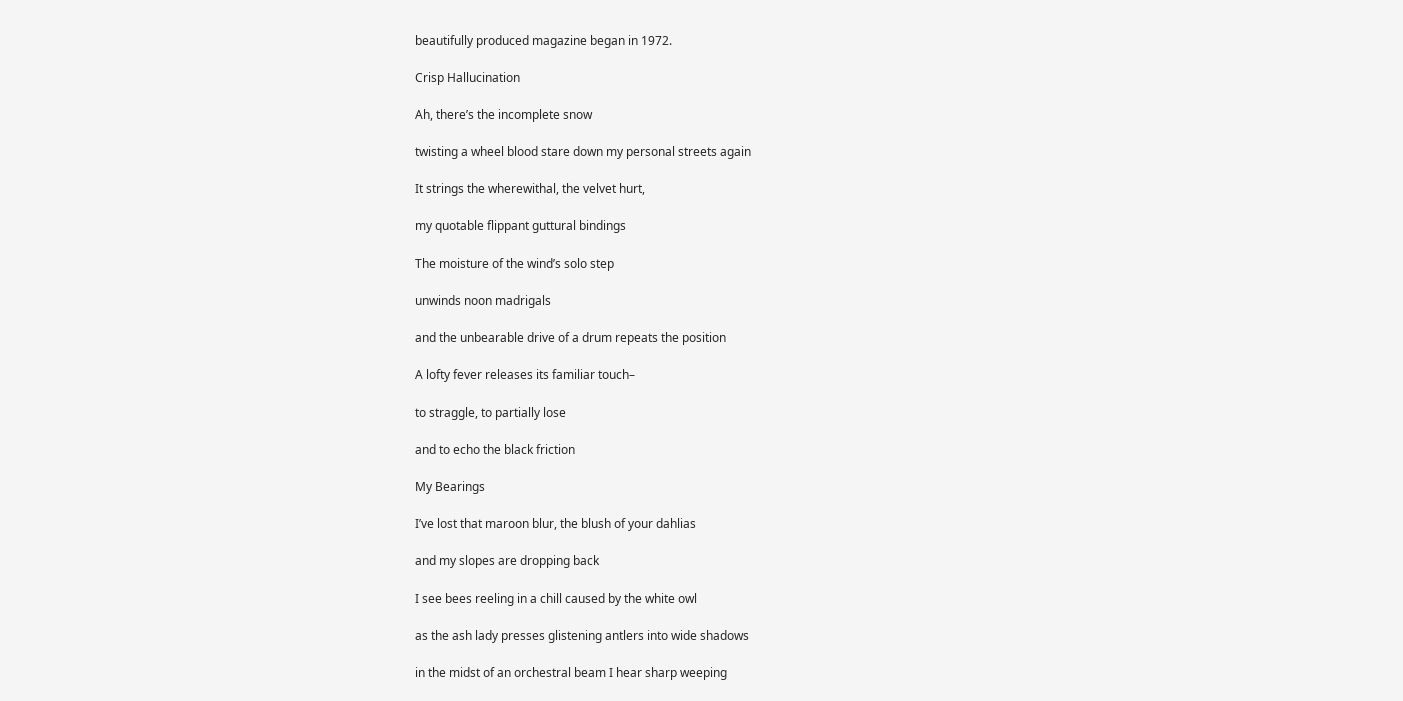beautifully produced magazine began in 1972.

Crisp Hallucination

Ah, there’s the incomplete snow

twisting a wheel blood stare down my personal streets again

It strings the wherewithal, the velvet hurt,

my quotable flippant guttural bindings

The moisture of the wind’s solo step

unwinds noon madrigals

and the unbearable drive of a drum repeats the position

A lofty fever releases its familiar touch–

to straggle, to partially lose

and to echo the black friction

My Bearings

I’ve lost that maroon blur, the blush of your dahlias

and my slopes are dropping back

I see bees reeling in a chill caused by the white owl

as the ash lady presses glistening antlers into wide shadows

in the midst of an orchestral beam I hear sharp weeping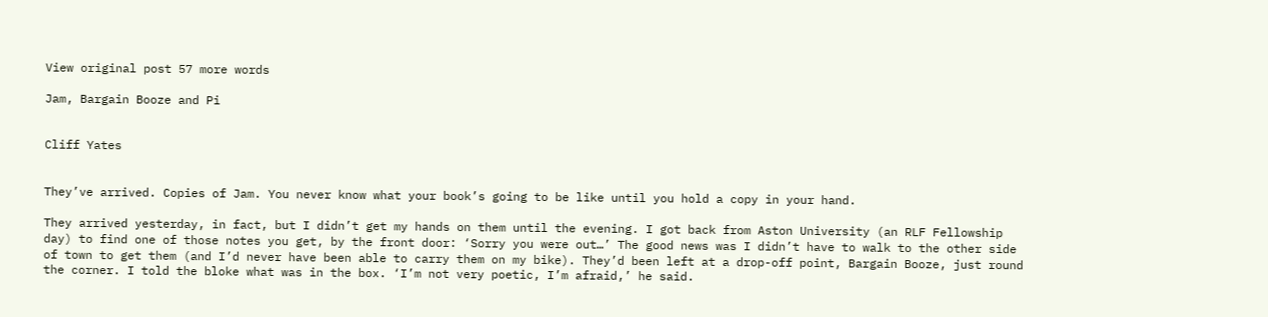View original post 57 more words

Jam, Bargain Booze and Pi


Cliff Yates


They’ve arrived. Copies of Jam. You never know what your book’s going to be like until you hold a copy in your hand.

They arrived yesterday, in fact, but I didn’t get my hands on them until the evening. I got back from Aston University (an RLF Fellowship day) to find one of those notes you get, by the front door: ‘Sorry you were out…’ The good news was I didn’t have to walk to the other side of town to get them (and I’d never have been able to carry them on my bike). They’d been left at a drop-off point, Bargain Booze, just round the corner. I told the bloke what was in the box. ‘I’m not very poetic, I’m afraid,’ he said.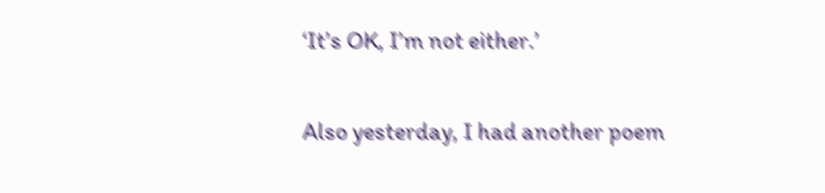‘It’s OK, I’m not either.’

Also yesterday, I had another poem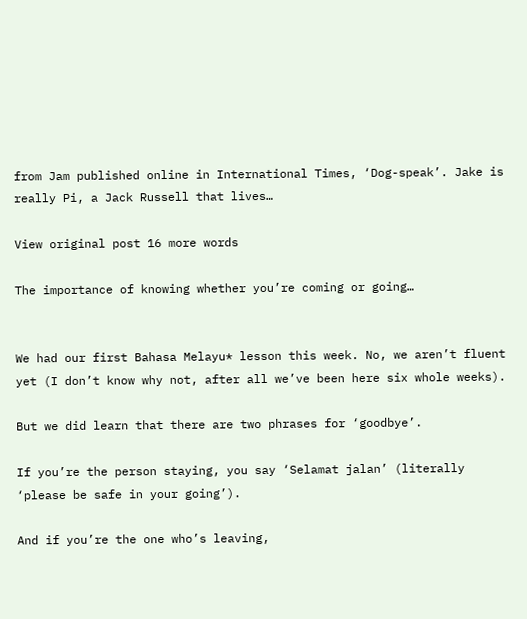from Jam published online in International Times, ‘Dog-speak’. Jake is really Pi, a Jack Russell that lives…

View original post 16 more words

The importance of knowing whether you’re coming or going…


We had our first Bahasa Melayu* lesson this week. No, we aren’t fluent yet (I don’t know why not, after all we’ve been here six whole weeks).

But we did learn that there are two phrases for ‘goodbye’.

If you’re the person staying, you say ‘Selamat jalan’ (literally ‘please be safe in your going’).

And if you’re the one who’s leaving,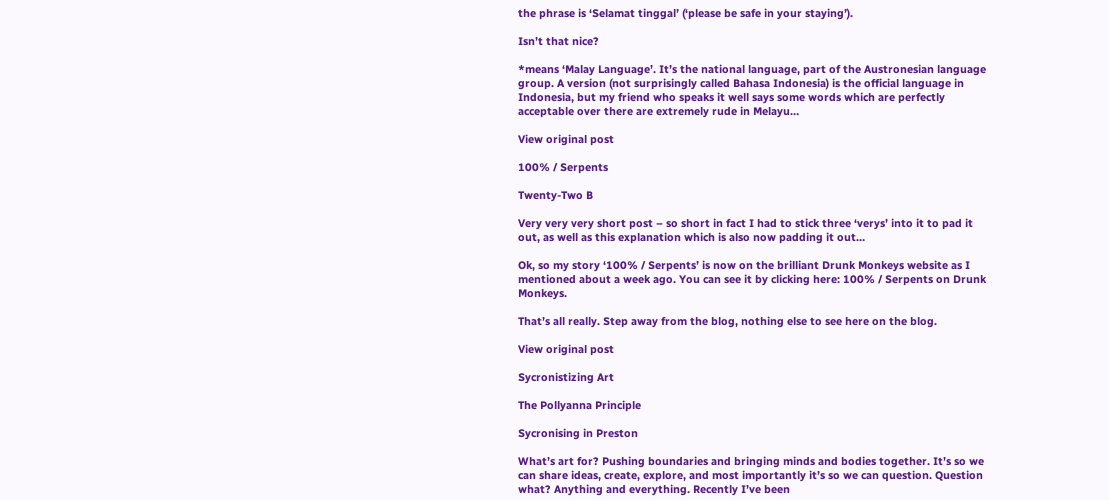the phrase is ‘Selamat tinggal’ (‘please be safe in your staying’).

Isn’t that nice?

*means ‘Malay Language’. It’s the national language, part of the Austronesian language group. A version (not surprisingly called Bahasa Indonesia) is the official language in Indonesia, but my friend who speaks it well says some words which are perfectly acceptable over there are extremely rude in Melayu…

View original post

100% / Serpents

Twenty-Two B

Very very very short post – so short in fact I had to stick three ‘verys’ into it to pad it out, as well as this explanation which is also now padding it out…

Ok, so my story ‘100% / Serpents’ is now on the brilliant Drunk Monkeys website as I mentioned about a week ago. You can see it by clicking here: 100% / Serpents on Drunk Monkeys.

That’s all really. Step away from the blog, nothing else to see here on the blog.

View original post

Sycronistizing Art

The Pollyanna Principle

Sycronising in Preston

What’s art for? Pushing boundaries and bringing minds and bodies together. It’s so we can share ideas, create, explore, and most importantly it’s so we can question. Question what? Anything and everything. Recently I’ve been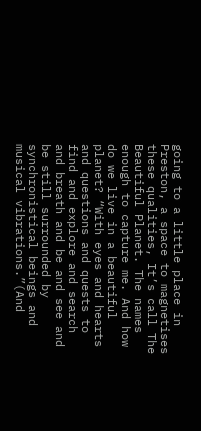going to a little place in Preston, a space to magnetises these qualities, It’s call The Beautiful Planet. The names enough to capture me. And how do we live in a beautiful planet? “With eyes and hearts and questions and quests to find and explore and search and breath and be and see and be still surrounded by synchronistical beings and musical vibrations.”(And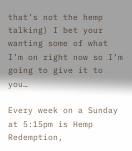that’s not the hemp talking) I bet your wanting some of what I’m on right now so I’m going to give it to you…

Every week on a Sunday at 5:15pm is Hemp Redemption,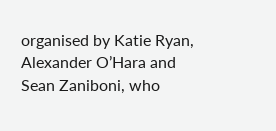organised by Katie Ryan, Alexander O’Hara and Sean Zaniboni, who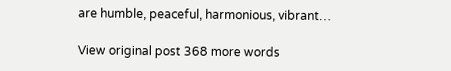are humble, peaceful, harmonious, vibrant…

View original post 368 more words